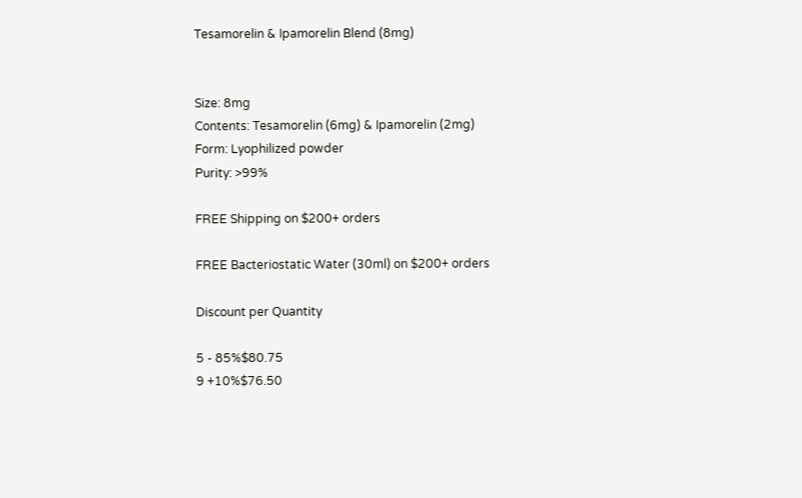Tesamorelin & Ipamorelin Blend (8mg)


Size: 8mg
Contents: Tesamorelin (6mg) & Ipamorelin (2mg)
Form: Lyophilized powder
Purity: >99%

FREE Shipping on $200+ orders

FREE Bacteriostatic Water (30ml) on $200+ orders

Discount per Quantity

5 - 85%$80.75
9 +10%$76.50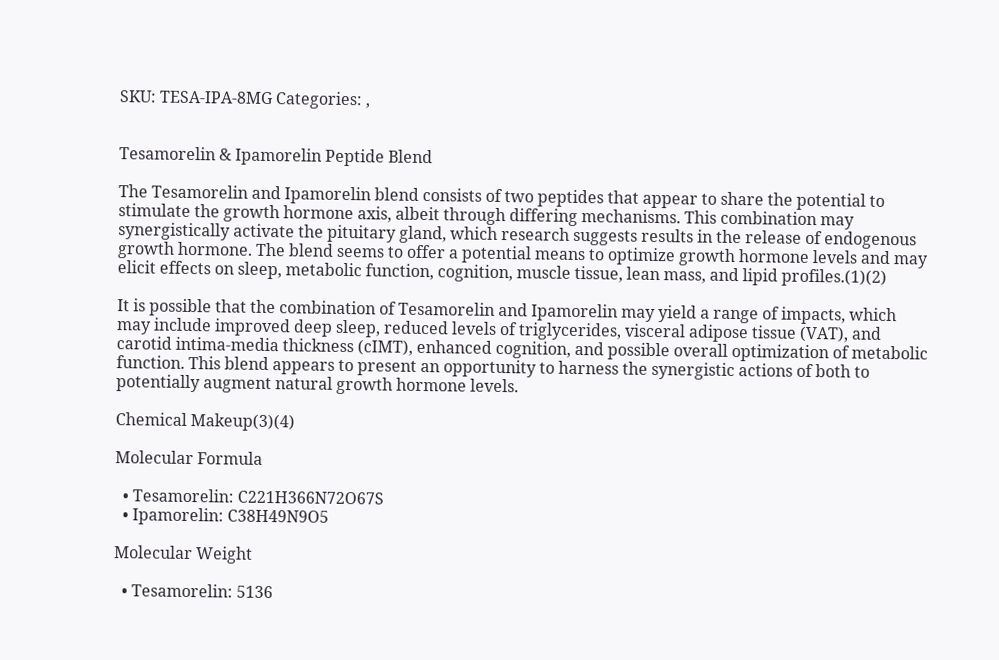SKU: TESA-IPA-8MG Categories: ,


Tesamorelin & Ipamorelin Peptide Blend

The Tesamorelin and Ipamorelin blend consists of two peptides that appear to share the potential to stimulate the growth hormone axis, albeit through differing mechanisms. This combination may synergistically activate the pituitary gland, which research suggests results in the release of endogenous growth hormone. The blend seems to offer a potential means to optimize growth hormone levels and may elicit effects on sleep, metabolic function, cognition, muscle tissue, lean mass, and lipid profiles.(1)(2)

It is possible that the combination of Tesamorelin and Ipamorelin may yield a range of impacts, which may include improved deep sleep, reduced levels of triglycerides, visceral adipose tissue (VAT), and carotid intima-media thickness (cIMT), enhanced cognition, and possible overall optimization of metabolic function. This blend appears to present an opportunity to harness the synergistic actions of both to potentially augment natural growth hormone levels.

Chemical Makeup(3)(4)

Molecular Formula

  • Tesamorelin: C221H366N72O67S
  • Ipamorelin: C38H49N9O5

Molecular Weight

  • Tesamorelin: 5136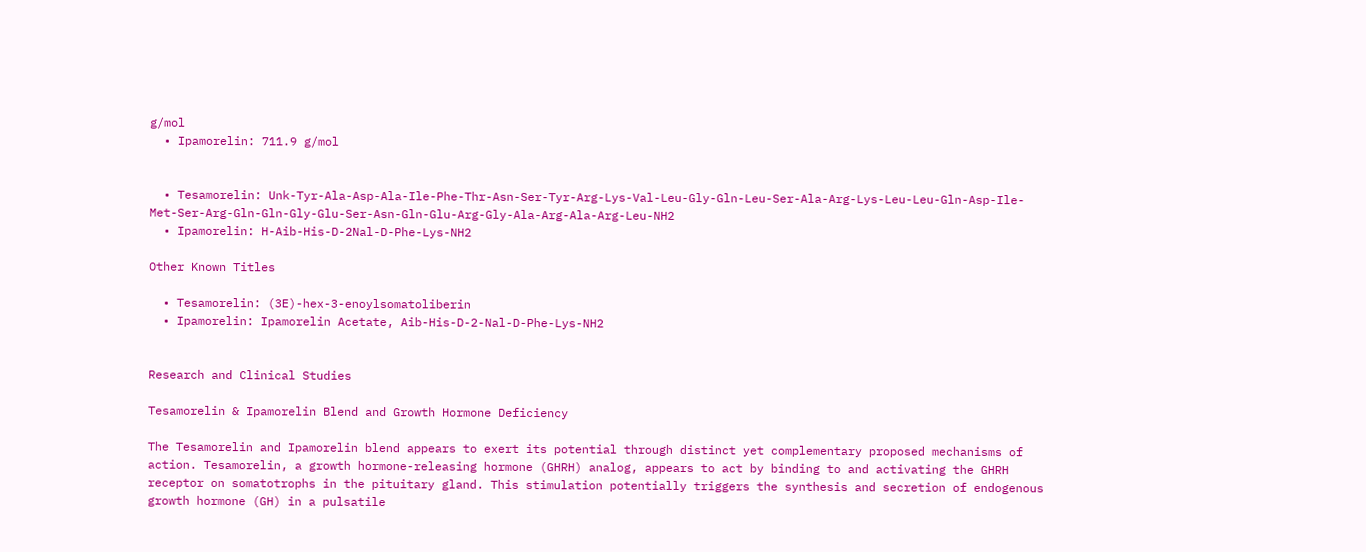g/mol
  • Ipamorelin: 711.9 g/mol


  • Tesamorelin: Unk-Tyr-Ala-Asp-Ala-Ile-Phe-Thr-Asn-Ser-Tyr-Arg-Lys-Val-Leu-Gly-Gln-Leu-Ser-Ala-Arg-Lys-Leu-Leu-Gln-Asp-Ile-Met-Ser-Arg-Gln-Gln-Gly-Glu-Ser-Asn-Gln-Glu-Arg-Gly-Ala-Arg-Ala-Arg-Leu-NH2
  • Ipamorelin: H-Aib-His-D-2Nal-D-Phe-Lys-NH2

Other Known Titles

  • Tesamorelin: (3E)-hex-3-enoylsomatoliberin
  • Ipamorelin: Ipamorelin Acetate, Aib-His-D-2-Nal-D-Phe-Lys-NH2


Research and Clinical Studies

Tesamorelin & Ipamorelin Blend and Growth Hormone Deficiency

The Tesamorelin and Ipamorelin blend appears to exert its potential through distinct yet complementary proposed mechanisms of action. Tesamorelin, a growth hormone-releasing hormone (GHRH) analog, appears to act by binding to and activating the GHRH receptor on somatotrophs in the pituitary gland. This stimulation potentially triggers the synthesis and secretion of endogenous growth hormone (GH) in a pulsatile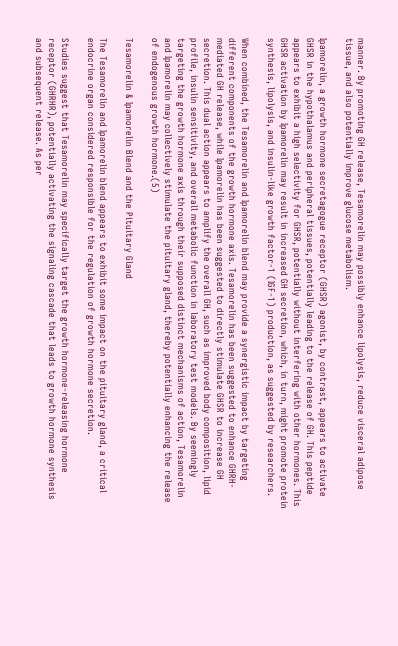manner. By promoting GH release, Tesamorelin may possibly enhance lipolysis, reduce visceral adipose tissue, and also potentially improve glucose metabolism.

Ipamorelin, a growth hormone secretagogue receptor (GHSR) agonist, by contrast, appears to activate GHSR in the hypothalamus and peripheral tissues, potentially leading to the release of GH. This peptide appears to exhibit a high selectivity for GHSR, potentially without interfering with other hormones. This GHSR activation by Ipamorelin may result in increased GH secretion, which, in turn, might promote protein synthesis, lipolysis, and insulin-like growth factor-1 (IGF-1) production, as suggested by researchers.

When combined, the Tesamorelin and Ipamorelin blend may provide a synergistic impact by targeting different components of the growth hormone axis. Tesamorelin has been suggested to enhance GHRH-mediated GH release, while Ipamorelin has been suggested to directly stimulate GHSR to increase GH secretion. This dual action appears to amplify the overall GH, such as improved body composition, lipid profile, insulin sensitivity, and overall metabolic function in laboratory test models. By seemingly targeting the growth hormone axis through their supposed distinct mechanisms of action, Tesamorelin and Ipamorelin may collectively stimulate the pituitary gland, thereby potentially enhancing the release of endogenous growth hormone.(5)

Tesamorelin & Ipamorelin Blend and the Pituitary Gland

The Tesamorelin and Ipamorelin blend appears to exhibit some impact on the pituitary gland, a critical endocrine organ considered responsible for the regulation of growth hormone secretion.

Studies suggest that Tesamorelin may specifically target the growth hormone-releasing hormone receptor (GHRHR), potentially activating the signaling cascade that leads to growth hormone synthesis and subsequent release. As per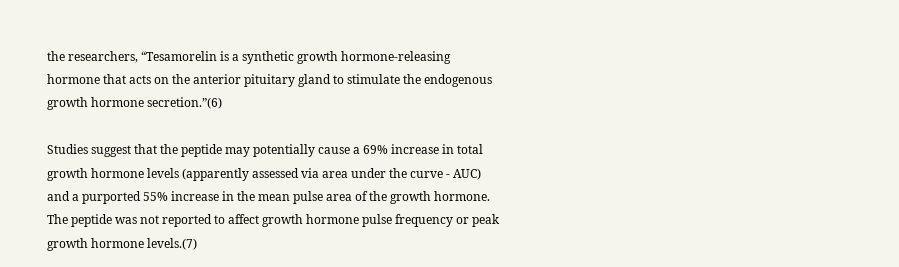the researchers, “Tesamorelin is a synthetic growth hormone-releasing hormone that acts on the anterior pituitary gland to stimulate the endogenous growth hormone secretion.”(6)

Studies suggest that the peptide may potentially cause a 69% increase in total growth hormone levels (apparently assessed via area under the curve - AUC) and a purported 55% increase in the mean pulse area of the growth hormone. The peptide was not reported to affect growth hormone pulse frequency or peak growth hormone levels.(7)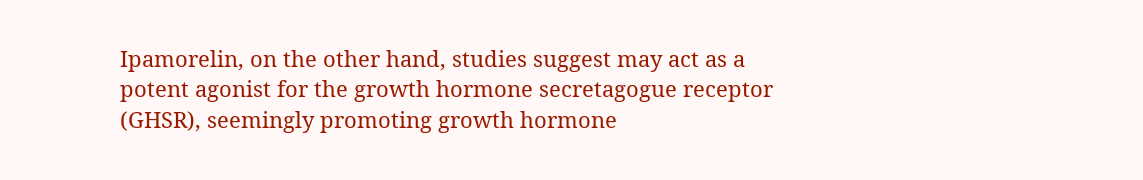Ipamorelin, on the other hand, studies suggest may act as a potent agonist for the growth hormone secretagogue receptor (GHSR), seemingly promoting growth hormone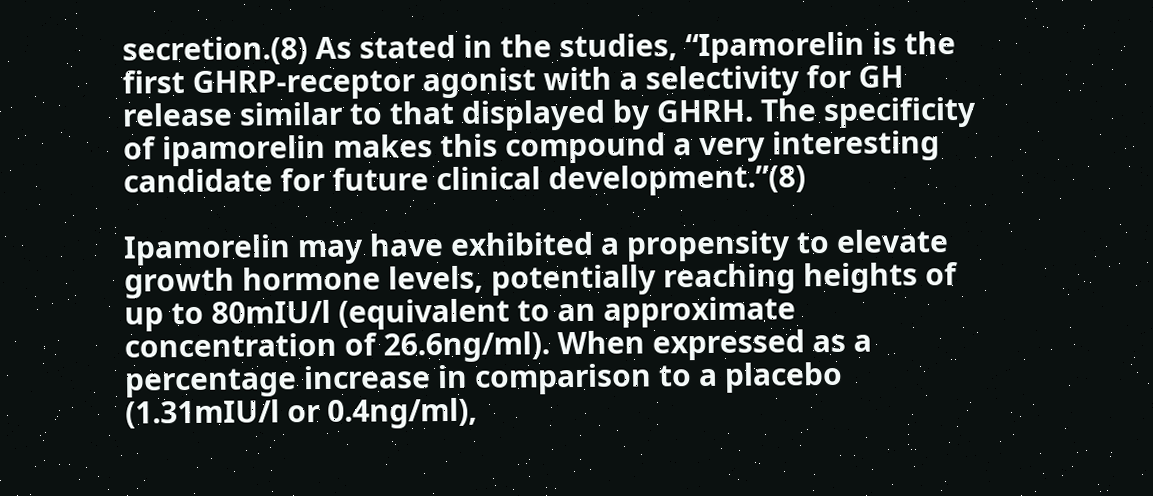secretion.(8) As stated in the studies, “Ipamorelin is the first GHRP-receptor agonist with a selectivity for GH release similar to that displayed by GHRH. The specificity of ipamorelin makes this compound a very interesting candidate for future clinical development.”(8)

Ipamorelin may have exhibited a propensity to elevate growth hormone levels, potentially reaching heights of up to 80mIU/l (equivalent to an approximate concentration of 26.6ng/ml). When expressed as a percentage increase in comparison to a placebo (1.31mIU/l or 0.4ng/ml),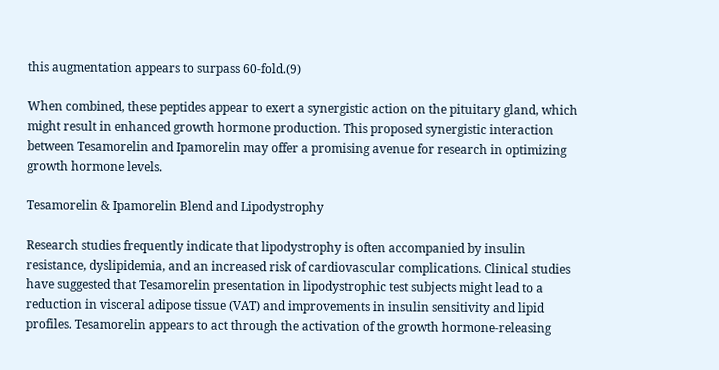this augmentation appears to surpass 60-fold.(9)

When combined, these peptides appear to exert a synergistic action on the pituitary gland, which might result in enhanced growth hormone production. This proposed synergistic interaction between Tesamorelin and Ipamorelin may offer a promising avenue for research in optimizing growth hormone levels.

Tesamorelin & Ipamorelin Blend and Lipodystrophy

Research studies frequently indicate that lipodystrophy is often accompanied by insulin resistance, dyslipidemia, and an increased risk of cardiovascular complications. Clinical studies have suggested that Tesamorelin presentation in lipodystrophic test subjects might lead to a reduction in visceral adipose tissue (VAT) and improvements in insulin sensitivity and lipid profiles. Tesamorelin appears to act through the activation of the growth hormone-releasing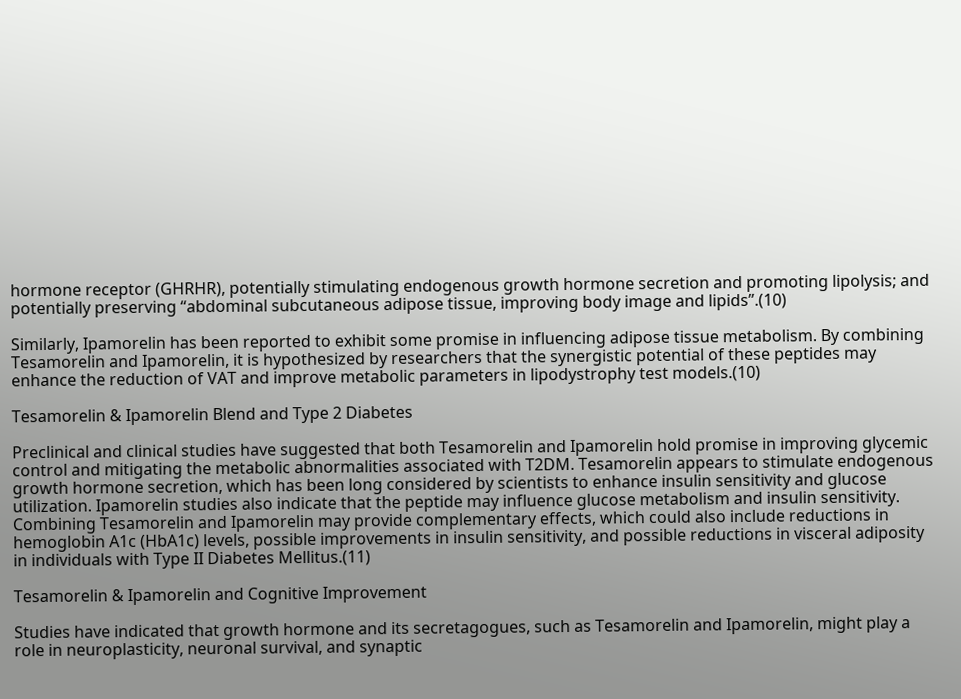hormone receptor (GHRHR), potentially stimulating endogenous growth hormone secretion and promoting lipolysis; and potentially preserving “abdominal subcutaneous adipose tissue, improving body image and lipids”.(10)

Similarly, Ipamorelin has been reported to exhibit some promise in influencing adipose tissue metabolism. By combining Tesamorelin and Ipamorelin, it is hypothesized by researchers that the synergistic potential of these peptides may enhance the reduction of VAT and improve metabolic parameters in lipodystrophy test models.(10)

Tesamorelin & Ipamorelin Blend and Type 2 Diabetes

Preclinical and clinical studies have suggested that both Tesamorelin and Ipamorelin hold promise in improving glycemic control and mitigating the metabolic abnormalities associated with T2DM. Tesamorelin appears to stimulate endogenous growth hormone secretion, which has been long considered by scientists to enhance insulin sensitivity and glucose utilization. Ipamorelin studies also indicate that the peptide may influence glucose metabolism and insulin sensitivity. Combining Tesamorelin and Ipamorelin may provide complementary effects, which could also include reductions in hemoglobin A1c (HbA1c) levels, possible improvements in insulin sensitivity, and possible reductions in visceral adiposity in individuals with Type II Diabetes Mellitus.(11)

Tesamorelin & Ipamorelin and Cognitive Improvement

Studies have indicated that growth hormone and its secretagogues, such as Tesamorelin and Ipamorelin, might play a role in neuroplasticity, neuronal survival, and synaptic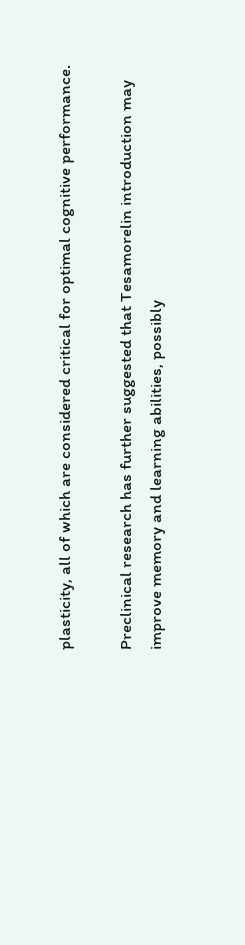plasticity, all of which are considered critical for optimal cognitive performance.

Preclinical research has further suggested that Tesamorelin introduction may improve memory and learning abilities, possibly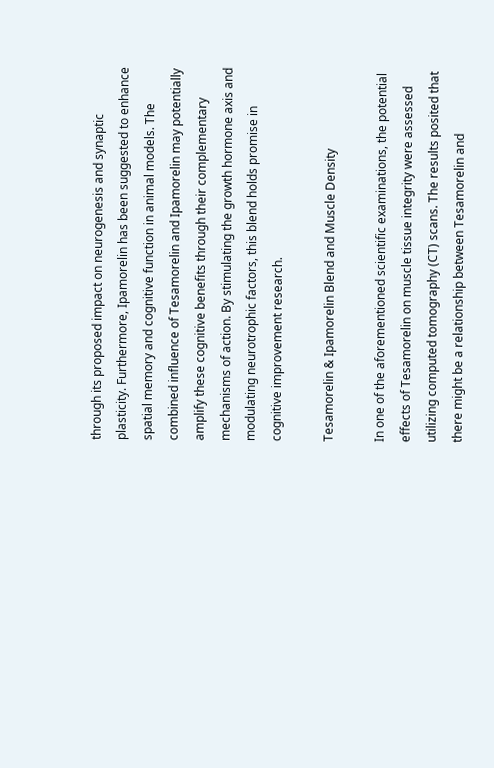through its proposed impact on neurogenesis and synaptic plasticity. Furthermore, Ipamorelin has been suggested to enhance spatial memory and cognitive function in animal models. The combined influence of Tesamorelin and Ipamorelin may potentially amplify these cognitive benefits through their complementary mechanisms of action. By stimulating the growth hormone axis and modulating neurotrophic factors, this blend holds promise in cognitive improvement research.

Tesamorelin & Ipamorelin Blend and Muscle Density

In one of the aforementioned scientific examinations, the potential effects of Tesamorelin on muscle tissue integrity were assessed utilizing computed tomography (CT) scans. The results posited that there might be a relationship between Tesamorelin and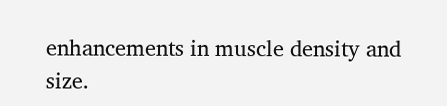enhancements in muscle density and size.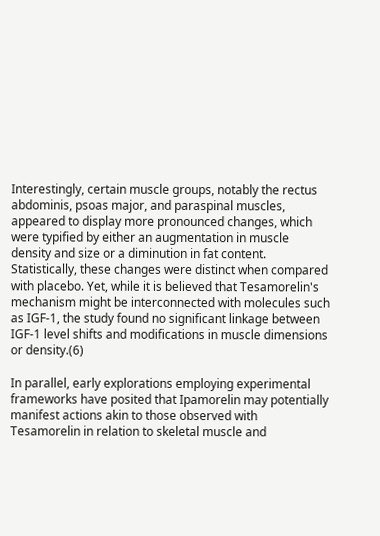Interestingly, certain muscle groups, notably the rectus abdominis, psoas major, and paraspinal muscles, appeared to display more pronounced changes, which were typified by either an augmentation in muscle density and size or a diminution in fat content. Statistically, these changes were distinct when compared with placebo. Yet, while it is believed that Tesamorelin's mechanism might be interconnected with molecules such as IGF-1, the study found no significant linkage between IGF-1 level shifts and modifications in muscle dimensions or density.(6)

In parallel, early explorations employing experimental frameworks have posited that Ipamorelin may potentially manifest actions akin to those observed with Tesamorelin in relation to skeletal muscle and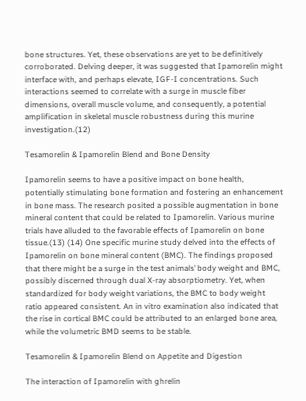bone structures. Yet, these observations are yet to be definitively corroborated. Delving deeper, it was suggested that Ipamorelin might interface with, and perhaps elevate, IGF-I concentrations. Such interactions seemed to correlate with a surge in muscle fiber dimensions, overall muscle volume, and consequently, a potential amplification in skeletal muscle robustness during this murine investigation.(12)

Tesamorelin & Ipamorelin Blend and Bone Density

Ipamorelin seems to have a positive impact on bone health, potentially stimulating bone formation and fostering an enhancement in bone mass. The research posited a possible augmentation in bone mineral content that could be related to Ipamorelin. Various murine trials have alluded to the favorable effects of Ipamorelin on bone tissue.(13) (14) One specific murine study delved into the effects of Ipamorelin on bone mineral content (BMC). The findings proposed that there might be a surge in the test animals’ body weight and BMC, possibly discerned through dual X-ray absorptiometry. Yet, when standardized for body weight variations, the BMC to body weight ratio appeared consistent. An in vitro examination also indicated that the rise in cortical BMC could be attributed to an enlarged bone area, while the volumetric BMD seems to be stable.

Tesamorelin & Ipamorelin Blend on Appetite and Digestion

The interaction of Ipamorelin with ghrelin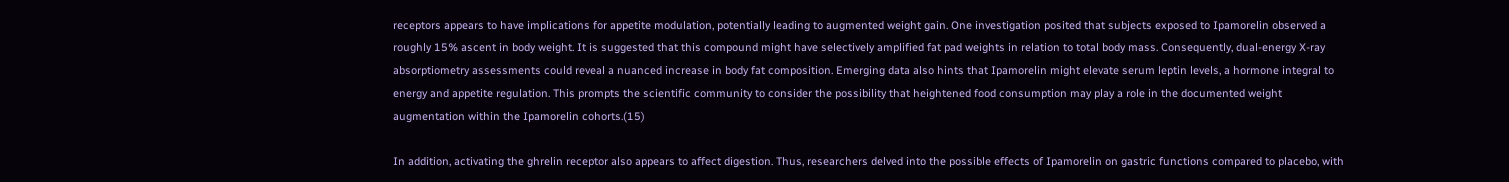receptors appears to have implications for appetite modulation, potentially leading to augmented weight gain. One investigation posited that subjects exposed to Ipamorelin observed a roughly 15% ascent in body weight. It is suggested that this compound might have selectively amplified fat pad weights in relation to total body mass. Consequently, dual-energy X-ray absorptiometry assessments could reveal a nuanced increase in body fat composition. Emerging data also hints that Ipamorelin might elevate serum leptin levels, a hormone integral to energy and appetite regulation. This prompts the scientific community to consider the possibility that heightened food consumption may play a role in the documented weight augmentation within the Ipamorelin cohorts.(15)

In addition, activating the ghrelin receptor also appears to affect digestion. Thus, researchers delved into the possible effects of Ipamorelin on gastric functions compared to placebo, with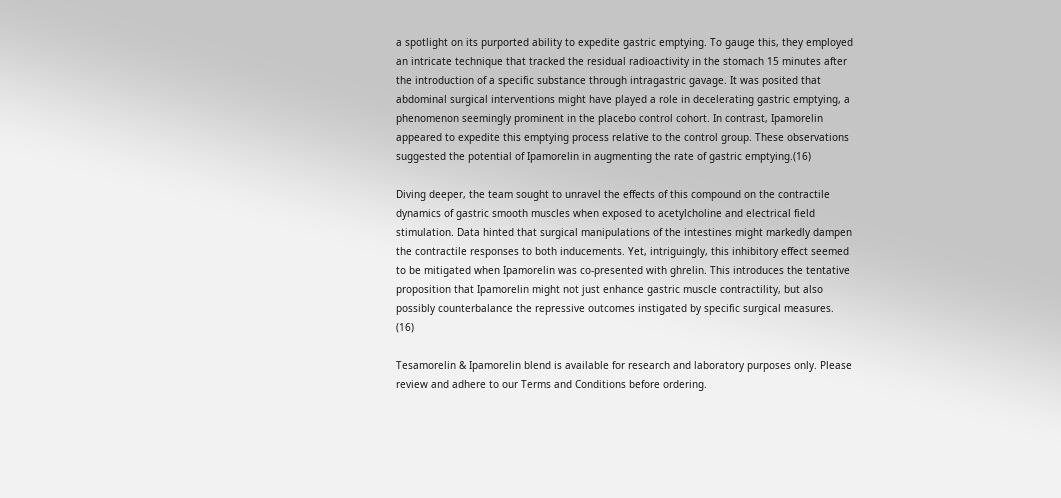a spotlight on its purported ability to expedite gastric emptying. To gauge this, they employed an intricate technique that tracked the residual radioactivity in the stomach 15 minutes after the introduction of a specific substance through intragastric gavage. It was posited that abdominal surgical interventions might have played a role in decelerating gastric emptying, a phenomenon seemingly prominent in the placebo control cohort. In contrast, Ipamorelin appeared to expedite this emptying process relative to the control group. These observations suggested the potential of Ipamorelin in augmenting the rate of gastric emptying.(16)

Diving deeper, the team sought to unravel the effects of this compound on the contractile dynamics of gastric smooth muscles when exposed to acetylcholine and electrical field stimulation. Data hinted that surgical manipulations of the intestines might markedly dampen the contractile responses to both inducements. Yet, intriguingly, this inhibitory effect seemed to be mitigated when Ipamorelin was co-presented with ghrelin. This introduces the tentative proposition that Ipamorelin might not just enhance gastric muscle contractility, but also possibly counterbalance the repressive outcomes instigated by specific surgical measures. (16)

Tesamorelin & Ipamorelin blend is available for research and laboratory purposes only. Please review and adhere to our Terms and Conditions before ordering.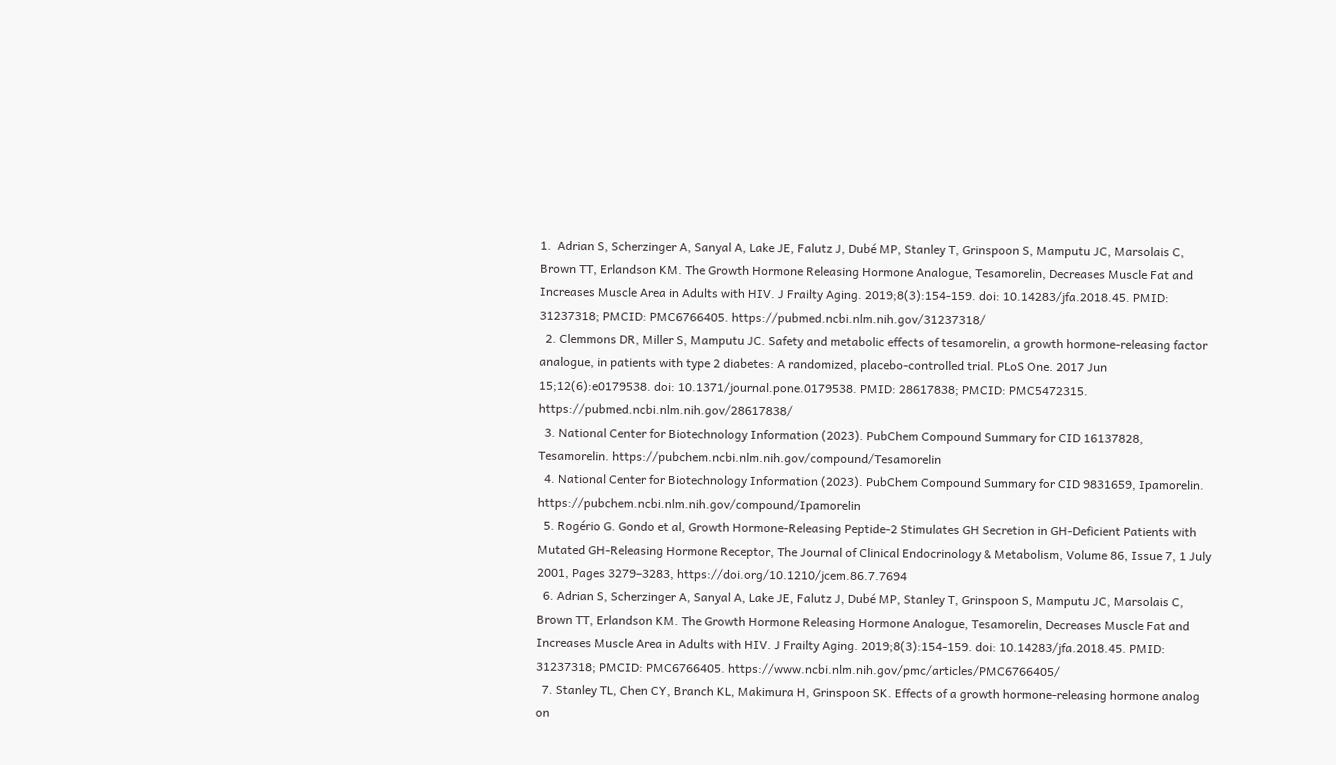1.  Adrian S, Scherzinger A, Sanyal A, Lake JE, Falutz J, Dubé MP, Stanley T, Grinspoon S, Mamputu JC, Marsolais C, Brown TT, Erlandson KM. The Growth Hormone Releasing Hormone Analogue, Tesamorelin, Decreases Muscle Fat and Increases Muscle Area in Adults with HIV. J Frailty Aging. 2019;8(3):154-159. doi: 10.14283/jfa.2018.45. PMID: 31237318; PMCID: PMC6766405. https://pubmed.ncbi.nlm.nih.gov/31237318/
  2. Clemmons DR, Miller S, Mamputu JC. Safety and metabolic effects of tesamorelin, a growth hormone-releasing factor analogue, in patients with type 2 diabetes: A randomized, placebo-controlled trial. PLoS One. 2017 Jun 15;12(6):e0179538. doi: 10.1371/journal.pone.0179538. PMID: 28617838; PMCID: PMC5472315. https://pubmed.ncbi.nlm.nih.gov/28617838/
  3. National Center for Biotechnology Information (2023). PubChem Compound Summary for CID 16137828, Tesamorelin. https://pubchem.ncbi.nlm.nih.gov/compound/Tesamorelin
  4. National Center for Biotechnology Information (2023). PubChem Compound Summary for CID 9831659, Ipamorelin. https://pubchem.ncbi.nlm.nih.gov/compound/Ipamorelin
  5. Rogério G. Gondo et al, Growth Hormone-Releasing Peptide-2 Stimulates GH Secretion in GH-Deficient Patients with Mutated GH-Releasing Hormone Receptor, The Journal of Clinical Endocrinology & Metabolism, Volume 86, Issue 7, 1 July 2001, Pages 3279–3283, https://doi.org/10.1210/jcem.86.7.7694
  6. Adrian S, Scherzinger A, Sanyal A, Lake JE, Falutz J, Dubé MP, Stanley T, Grinspoon S, Mamputu JC, Marsolais C, Brown TT, Erlandson KM. The Growth Hormone Releasing Hormone Analogue, Tesamorelin, Decreases Muscle Fat and Increases Muscle Area in Adults with HIV. J Frailty Aging. 2019;8(3):154-159. doi: 10.14283/jfa.2018.45. PMID: 31237318; PMCID: PMC6766405. https://www.ncbi.nlm.nih.gov/pmc/articles/PMC6766405/
  7. Stanley TL, Chen CY, Branch KL, Makimura H, Grinspoon SK. Effects of a growth hormone-releasing hormone analog on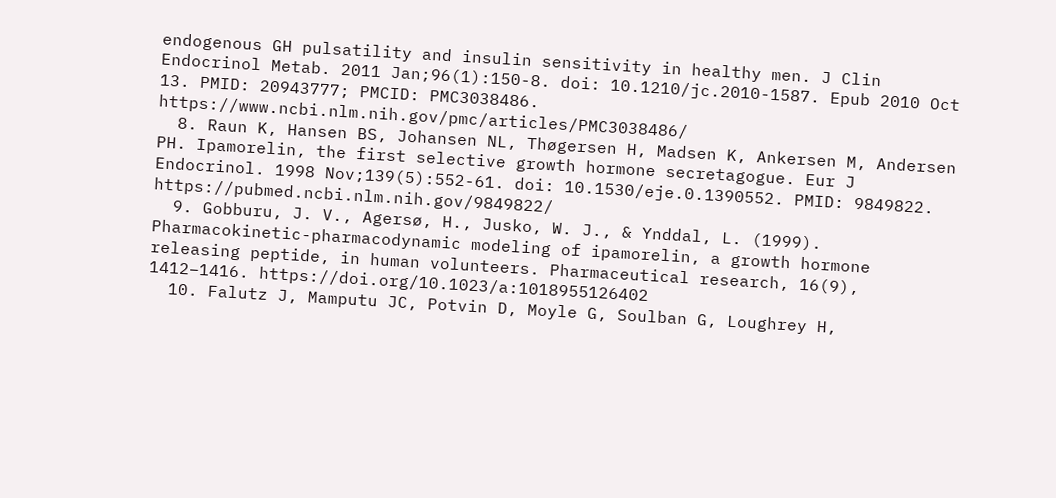endogenous GH pulsatility and insulin sensitivity in healthy men. J Clin Endocrinol Metab. 2011 Jan;96(1):150-8. doi: 10.1210/jc.2010-1587. Epub 2010 Oct 13. PMID: 20943777; PMCID: PMC3038486. https://www.ncbi.nlm.nih.gov/pmc/articles/PMC3038486/
  8. Raun K, Hansen BS, Johansen NL, Thøgersen H, Madsen K, Ankersen M, Andersen PH. Ipamorelin, the first selective growth hormone secretagogue. Eur J Endocrinol. 1998 Nov;139(5):552-61. doi: 10.1530/eje.0.1390552. PMID: 9849822. https://pubmed.ncbi.nlm.nih.gov/9849822/
  9. Gobburu, J. V., Agersø, H., Jusko, W. J., & Ynddal, L. (1999). Pharmacokinetic-pharmacodynamic modeling of ipamorelin, a growth hormone releasing peptide, in human volunteers. Pharmaceutical research, 16(9), 1412–1416. https://doi.org/10.1023/a:1018955126402
  10. Falutz J, Mamputu JC, Potvin D, Moyle G, Soulban G, Loughrey H,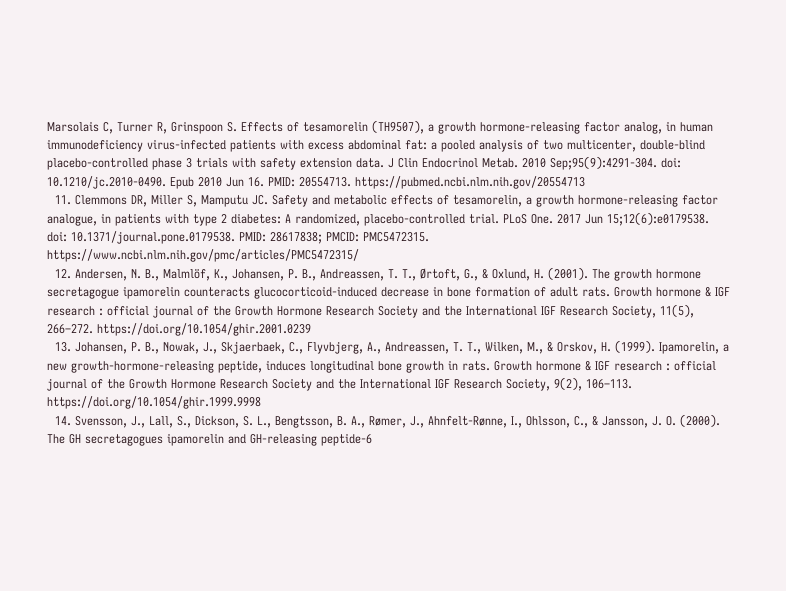Marsolais C, Turner R, Grinspoon S. Effects of tesamorelin (TH9507), a growth hormone-releasing factor analog, in human immunodeficiency virus-infected patients with excess abdominal fat: a pooled analysis of two multicenter, double-blind placebo-controlled phase 3 trials with safety extension data. J Clin Endocrinol Metab. 2010 Sep;95(9):4291-304. doi: 10.1210/jc.2010-0490. Epub 2010 Jun 16. PMID: 20554713. https://pubmed.ncbi.nlm.nih.gov/20554713
  11. Clemmons DR, Miller S, Mamputu JC. Safety and metabolic effects of tesamorelin, a growth hormone-releasing factor analogue, in patients with type 2 diabetes: A randomized, placebo-controlled trial. PLoS One. 2017 Jun 15;12(6):e0179538. doi: 10.1371/journal.pone.0179538. PMID: 28617838; PMCID: PMC5472315. https://www.ncbi.nlm.nih.gov/pmc/articles/PMC5472315/
  12. Andersen, N. B., Malmlöf, K., Johansen, P. B., Andreassen, T. T., Ørtoft, G., & Oxlund, H. (2001). The growth hormone secretagogue ipamorelin counteracts glucocorticoid-induced decrease in bone formation of adult rats. Growth hormone & IGF research : official journal of the Growth Hormone Research Society and the International IGF Research Society, 11(5), 266–272. https://doi.org/10.1054/ghir.2001.0239
  13. Johansen, P. B., Nowak, J., Skjaerbaek, C., Flyvbjerg, A., Andreassen, T. T., Wilken, M., & Orskov, H. (1999). Ipamorelin, a new growth-hormone-releasing peptide, induces longitudinal bone growth in rats. Growth hormone & IGF research : official journal of the Growth Hormone Research Society and the International IGF Research Society, 9(2), 106–113. https://doi.org/10.1054/ghir.1999.9998
  14. Svensson, J., Lall, S., Dickson, S. L., Bengtsson, B. A., Rømer, J., Ahnfelt-Rønne, I., Ohlsson, C., & Jansson, J. O. (2000). The GH secretagogues ipamorelin and GH-releasing peptide-6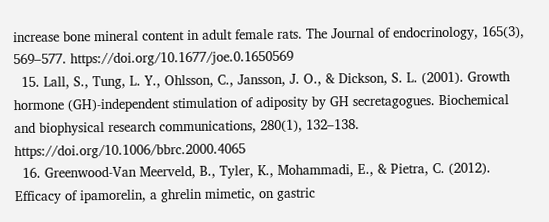increase bone mineral content in adult female rats. The Journal of endocrinology, 165(3), 569–577. https://doi.org/10.1677/joe.0.1650569
  15. Lall, S., Tung, L. Y., Ohlsson, C., Jansson, J. O., & Dickson, S. L. (2001). Growth hormone (GH)-independent stimulation of adiposity by GH secretagogues. Biochemical and biophysical research communications, 280(1), 132–138. https://doi.org/10.1006/bbrc.2000.4065
  16. Greenwood-Van Meerveld, B., Tyler, K., Mohammadi, E., & Pietra, C. (2012). Efficacy of ipamorelin, a ghrelin mimetic, on gastric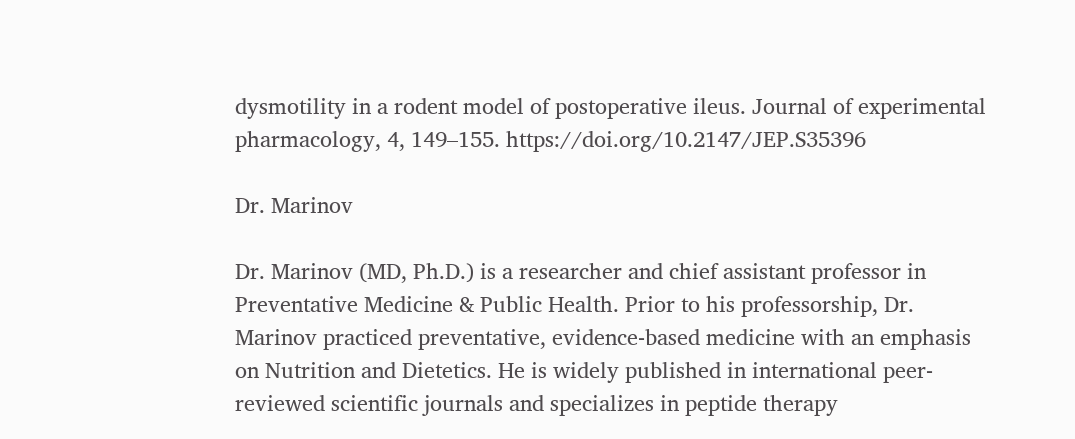dysmotility in a rodent model of postoperative ileus. Journal of experimental pharmacology, 4, 149–155. https://doi.org/10.2147/JEP.S35396

Dr. Marinov

Dr. Marinov (MD, Ph.D.) is a researcher and chief assistant professor in Preventative Medicine & Public Health. Prior to his professorship, Dr. Marinov practiced preventative, evidence-based medicine with an emphasis on Nutrition and Dietetics. He is widely published in international peer-reviewed scientific journals and specializes in peptide therapy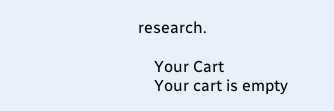research.

    Your Cart
    Your cart is empty